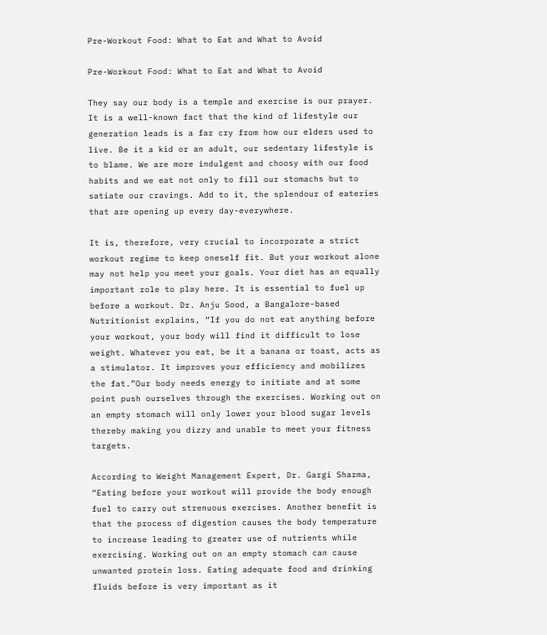Pre-Workout Food: What to Eat and What to Avoid

Pre-Workout Food: What to Eat and What to Avoid

They say our body is a temple and exercise is our prayer. It is a well-known fact that the kind of lifestyle our generation leads is a far cry from how our elders used to live. Be it a kid or an adult, our sedentary lifestyle is to blame. We are more indulgent and choosy with our food habits and we eat not only to fill our stomachs but to satiate our cravings. Add to it, the splendour of eateries that are opening up every day-everywhere.

It is, therefore, very crucial to incorporate a strict workout regime to keep oneself fit. But your workout alone may not help you meet your goals. Your diet has an equally important role to play here. It is essential to fuel up before a workout. Dr. Anju Sood, a Bangalore-based Nutritionist explains, “If you do not eat anything before your workout, your body will find it difficult to lose weight. Whatever you eat, be it a banana or toast, acts as a stimulator. It improves your efficiency and mobilizes the fat.”Our body needs energy to initiate and at some point push ourselves through the exercises. Working out on an empty stomach will only lower your blood sugar levels thereby making you dizzy and unable to meet your fitness targets.

According to Weight Management Expert, Dr. Gargi Sharma, “Eating before your workout will provide the body enough fuel to carry out strenuous exercises. Another benefit is that the process of digestion causes the body temperature to increase leading to greater use of nutrients while exercising. Working out on an empty stomach can cause unwanted protein loss. Eating adequate food and drinking fluids before is very important as it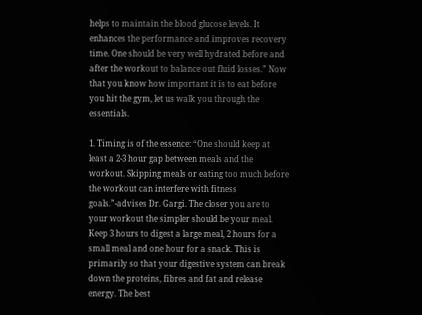helps to maintain the blood glucose levels. It enhances the performance and improves recovery time. One should be very well hydrated before and after the workout to balance out fluid losses.” Now that you know how important it is to eat before you hit the gym, let us walk you through the essentials.

1. Timing is of the essence: “One should keep at least a 2-3 hour gap between meals and the workout. Skipping meals or eating too much before the workout can interfere with fitness goals.”-advises Dr. Gargi. The closer you are to your workout the simpler should be your meal. Keep 3 hours to digest a large meal, 2 hours for a small meal and one hour for a snack. This is primarily so that your digestive system can break down the proteins, fibres and fat and release energy. The best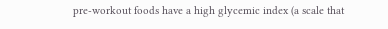pre-workout foods have a high glycemic index (a scale that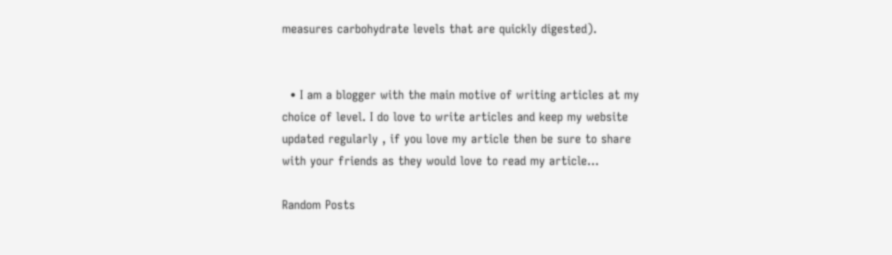measures carbohydrate levels that are quickly digested).


  • I am a blogger with the main motive of writing articles at my choice of level. I do love to write articles and keep my website updated regularly , if you love my article then be sure to share with your friends as they would love to read my article...

Random Posts